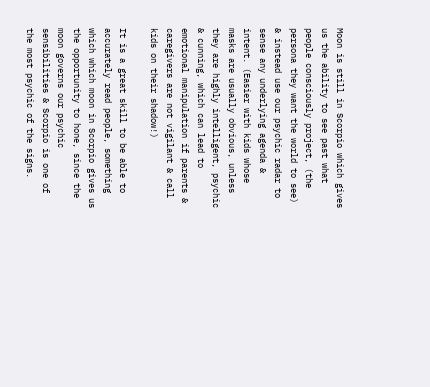Moon is still in Scorpio which gives us the ability to see past what people consciously project, (the persona they want the world to see) & instead use our psychic radar to sense any underlying agenda & intent. (Easier with kids whose masks are usually obvious, unless they are highly intelligent, psychic & cunning, which can lead to emotional manipulation if parents & caregivers are not vigilant & call kids on their shadow!)

It is a great skill to be able to accurately read people, something which which moon in Scorpio gives us the opportunity to hone, since the moon governs our psychic sensibilities & Scorpio is one of the most psychic of the signs.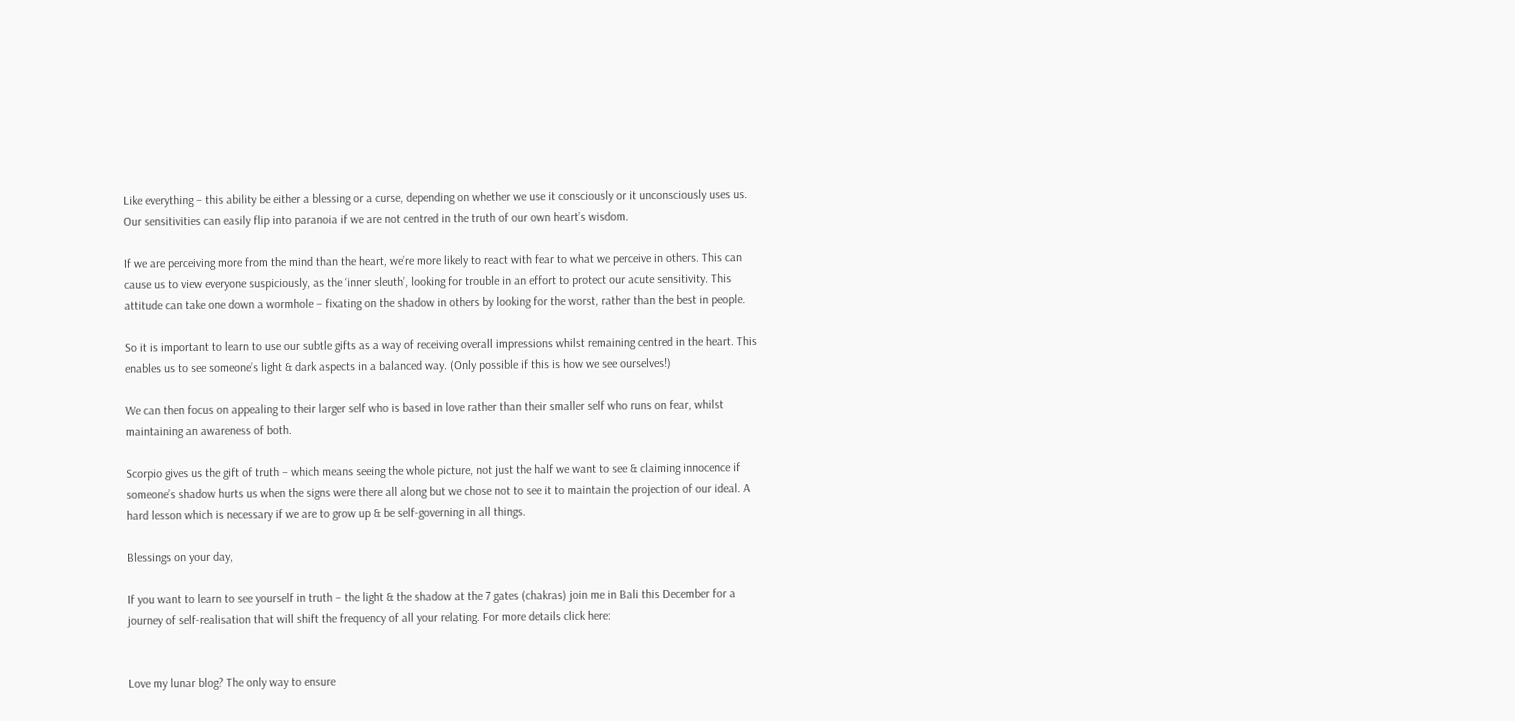Like everything – this ability be either a blessing or a curse, depending on whether we use it consciously or it unconsciously uses us. Our sensitivities can easily flip into paranoia if we are not centred in the truth of our own heart’s wisdom.

If we are perceiving more from the mind than the heart, we’re more likely to react with fear to what we perceive in others. This can cause us to view everyone suspiciously, as the ‘inner sleuth’, looking for trouble in an effort to protect our acute sensitivity. This attitude can take one down a wormhole – fixating on the shadow in others by looking for the worst, rather than the best in people.

So it is important to learn to use our subtle gifts as a way of receiving overall impressions whilst remaining centred in the heart. This enables us to see someone’s light & dark aspects in a balanced way. (Only possible if this is how we see ourselves!)

We can then focus on appealing to their larger self who is based in love rather than their smaller self who runs on fear, whilst maintaining an awareness of both.

Scorpio gives us the gift of truth – which means seeing the whole picture, not just the half we want to see & claiming innocence if someone’s shadow hurts us when the signs were there all along but we chose not to see it to maintain the projection of our ideal. A hard lesson which is necessary if we are to grow up & be self-governing in all things.

Blessings on your day,

If you want to learn to see yourself in truth – the light & the shadow at the 7 gates (chakras) join me in Bali this December for a journey of self-realisation that will shift the frequency of all your relating. For more details click here:


Love my lunar blog? The only way to ensure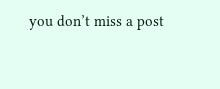you don’t miss a post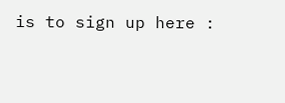is to sign up here :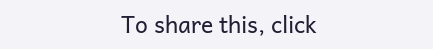To share this, click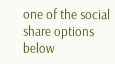one of the social share options below